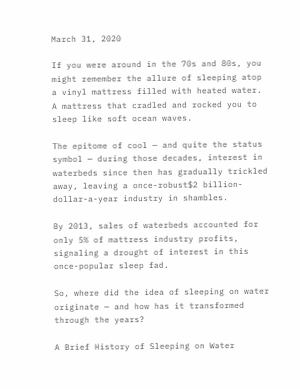March 31, 2020

If you were around in the 70s and 80s, you might remember the allure of sleeping atop a vinyl mattress filled with heated water. A mattress that cradled and rocked you to sleep like soft ocean waves.

The epitome of cool — and quite the status symbol — during those decades, interest in waterbeds since then has gradually trickled away, leaving a once-robust$2 billion-dollar-a-year industry in shambles.

By 2013, sales of waterbeds accounted for only 5% of mattress industry profits, signaling a drought of interest in this once-popular sleep fad.

So, where did the idea of sleeping on water originate — and how has it transformed through the years?

A Brief History of Sleeping on Water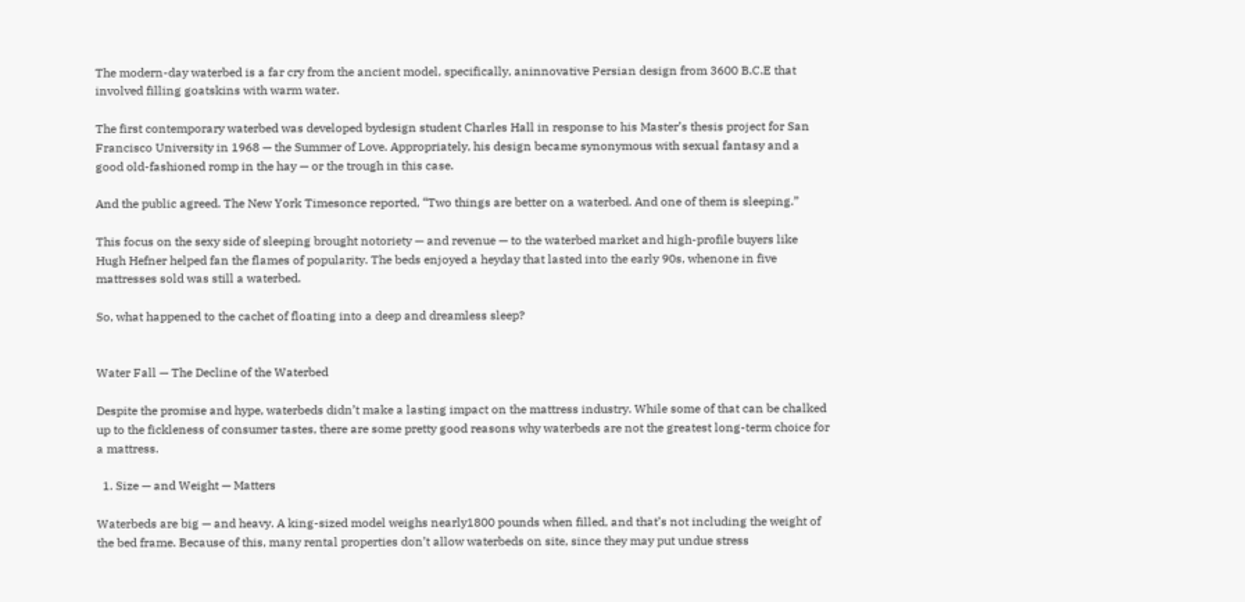The modern-day waterbed is a far cry from the ancient model, specifically, aninnovative Persian design from 3600 B.C.E that involved filling goatskins with warm water.

The first contemporary waterbed was developed bydesign student Charles Hall in response to his Master’s thesis project for San Francisco University in 1968 — the Summer of Love. Appropriately, his design became synonymous with sexual fantasy and a good old-fashioned romp in the hay — or the trough in this case.

And the public agreed. The New York Timesonce reported, “Two things are better on a waterbed. And one of them is sleeping.”

This focus on the sexy side of sleeping brought notoriety — and revenue — to the waterbed market and high-profile buyers like Hugh Hefner helped fan the flames of popularity. The beds enjoyed a heyday that lasted into the early 90s, whenone in five mattresses sold was still a waterbed.

So, what happened to the cachet of floating into a deep and dreamless sleep?


Water Fall — The Decline of the Waterbed

Despite the promise and hype, waterbeds didn’t make a lasting impact on the mattress industry. While some of that can be chalked up to the fickleness of consumer tastes, there are some pretty good reasons why waterbeds are not the greatest long-term choice for a mattress.

  1. Size — and Weight — Matters

Waterbeds are big — and heavy. A king-sized model weighs nearly1800 pounds when filled, and that’s not including the weight of the bed frame. Because of this, many rental properties don’t allow waterbeds on site, since they may put undue stress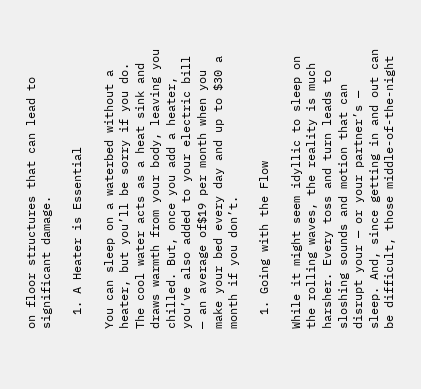on floor structures that can lead to significant damage.

  1. A Heater is Essential

You can sleep on a waterbed without a heater, but you’ll be sorry if you do. The cool water acts as a heat sink and draws warmth from your body, leaving you chilled. But, once you add a heater, you’ve also added to your electric bill — an average of$19 per month when you make your bed every day and up to $30 a month if you don’t.

  1. Going with the Flow

While it might seem idyllic to sleep on the rolling waves, the reality is much harsher. Every toss and turn leads to sloshing sounds and motion that can disrupt your — or your partner’s — sleep. And, since getting in and out can be difficult, those middle-of-the-night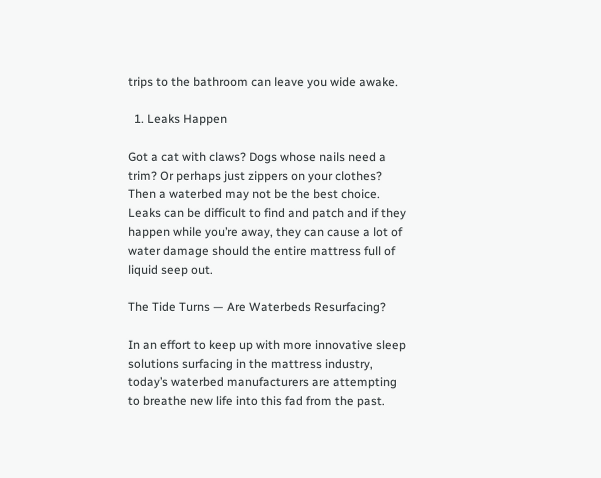trips to the bathroom can leave you wide awake.

  1. Leaks Happen

Got a cat with claws? Dogs whose nails need a trim? Or perhaps just zippers on your clothes? Then a waterbed may not be the best choice. Leaks can be difficult to find and patch and if they happen while you’re away, they can cause a lot of water damage should the entire mattress full of liquid seep out.

The Tide Turns — Are Waterbeds Resurfacing?

In an effort to keep up with more innovative sleep solutions surfacing in the mattress industry, today’s waterbed manufacturers are attempting to breathe new life into this fad from the past.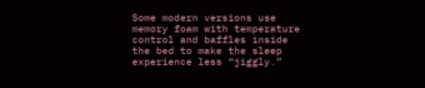Some modern versions use memory foam with temperature control and baffles inside the bed to make the sleep experience less “jiggly.”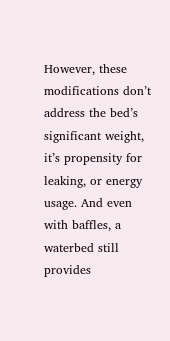However, these modifications don’t address the bed’s significant weight, it’s propensity for leaking, or energy usage. And even with baffles, a waterbed still provides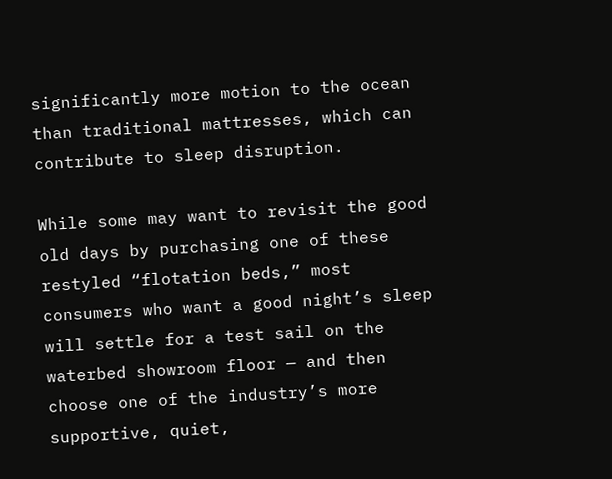significantly more motion to the ocean than traditional mattresses, which can contribute to sleep disruption.

While some may want to revisit the good old days by purchasing one of these restyled “flotation beds,” most consumers who want a good night’s sleep will settle for a test sail on the waterbed showroom floor — and then choose one of the industry’s more supportive, quiet,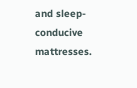and sleep-conducive mattresses.